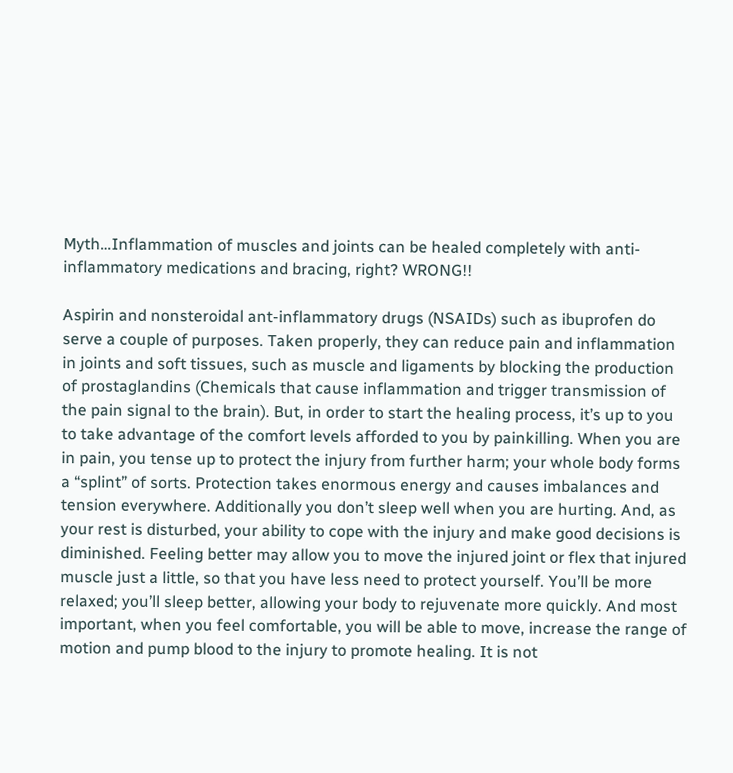Myth…Inflammation of muscles and joints can be healed completely with anti-inflammatory medications and bracing, right? WRONG!!

Aspirin and nonsteroidal ant-inflammatory drugs (NSAIDs) such as ibuprofen do serve a couple of purposes. Taken properly, they can reduce pain and inflammation in joints and soft tissues, such as muscle and ligaments by blocking the production of prostaglandins (Chemicals that cause inflammation and trigger transmission of the pain signal to the brain). But, in order to start the healing process, it’s up to you to take advantage of the comfort levels afforded to you by painkilling. When you are in pain, you tense up to protect the injury from further harm; your whole body forms a “splint” of sorts. Protection takes enormous energy and causes imbalances and tension everywhere. Additionally you don’t sleep well when you are hurting. And, as your rest is disturbed, your ability to cope with the injury and make good decisions is diminished. Feeling better may allow you to move the injured joint or flex that injured muscle just a little, so that you have less need to protect yourself. You’ll be more relaxed; you’ll sleep better, allowing your body to rejuvenate more quickly. And most important, when you feel comfortable, you will be able to move, increase the range of motion and pump blood to the injury to promote healing. It is not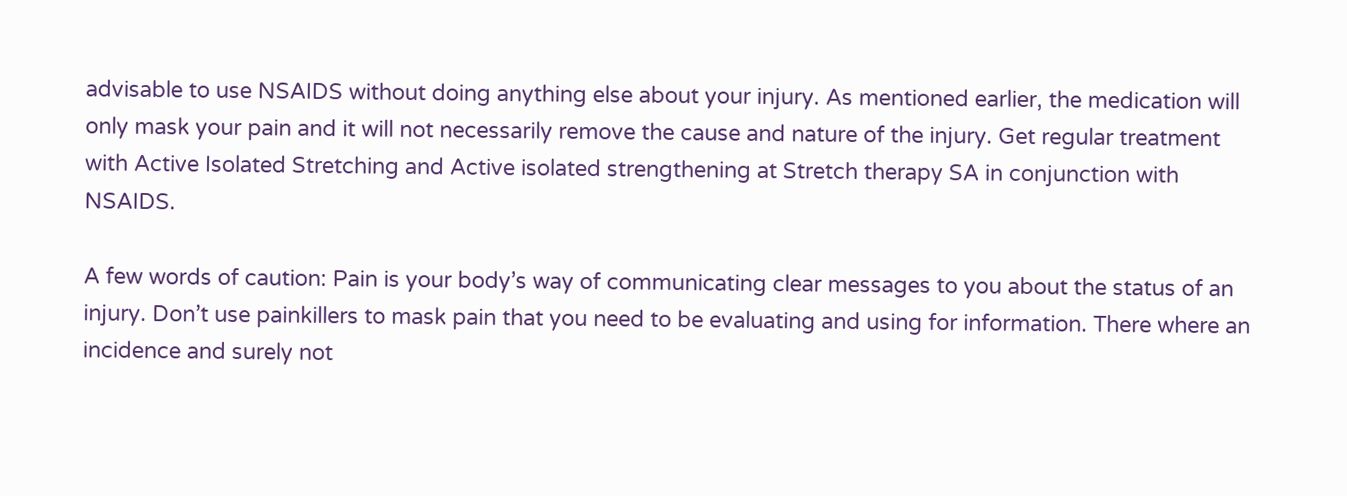advisable to use NSAIDS without doing anything else about your injury. As mentioned earlier, the medication will only mask your pain and it will not necessarily remove the cause and nature of the injury. Get regular treatment with Active Isolated Stretching and Active isolated strengthening at Stretch therapy SA in conjunction with NSAIDS.

A few words of caution: Pain is your body’s way of communicating clear messages to you about the status of an injury. Don’t use painkillers to mask pain that you need to be evaluating and using for information. There where an incidence and surely not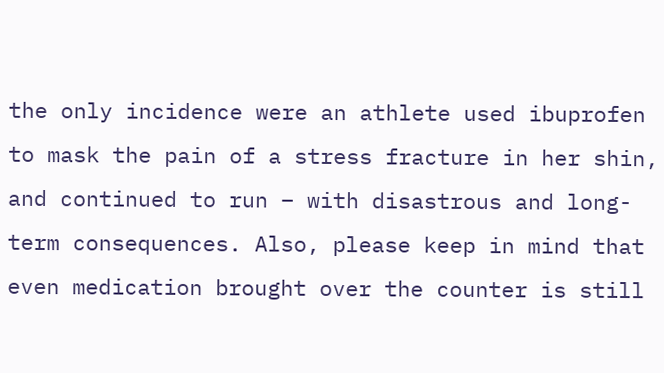the only incidence were an athlete used ibuprofen to mask the pain of a stress fracture in her shin, and continued to run – with disastrous and long-term consequences. Also, please keep in mind that even medication brought over the counter is still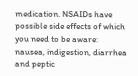medication. NSAIDs have possible side effects of which you need to be aware: nausea, indigestion, diarrhea and peptic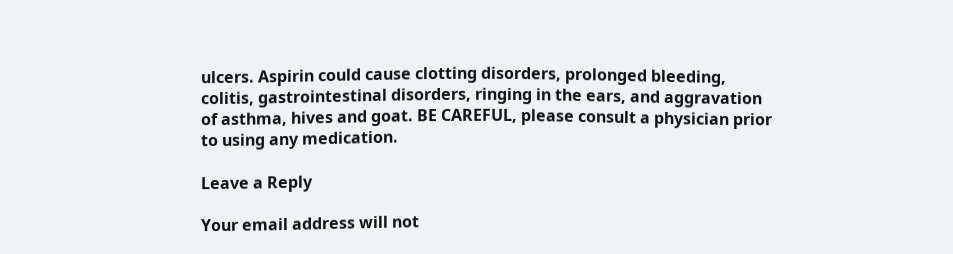ulcers. Aspirin could cause clotting disorders, prolonged bleeding, colitis, gastrointestinal disorders, ringing in the ears, and aggravation of asthma, hives and goat. BE CAREFUL, please consult a physician prior to using any medication.

Leave a Reply

Your email address will not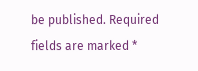be published. Required fields are marked *